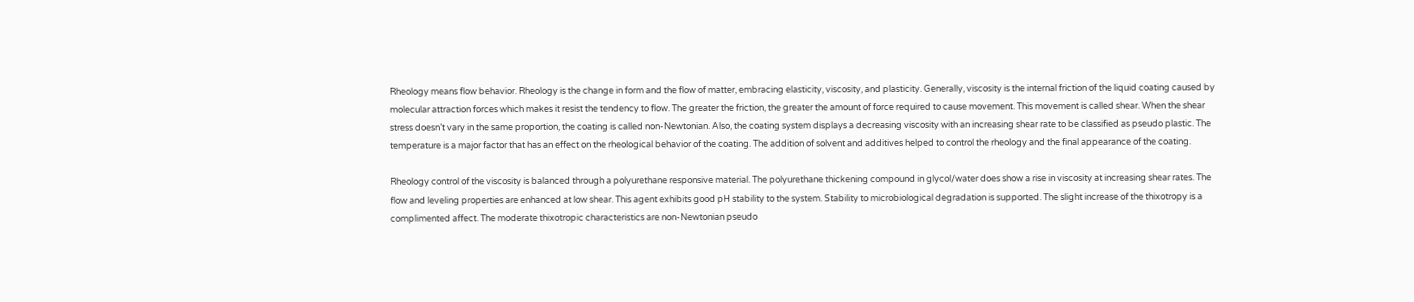Rheology means flow behavior. Rheology is the change in form and the flow of matter, embracing elasticity, viscosity, and plasticity. Generally, viscosity is the internal friction of the liquid coating caused by molecular attraction forces which makes it resist the tendency to flow. The greater the friction, the greater the amount of force required to cause movement. This movement is called shear. When the shear stress doesn’t vary in the same proportion, the coating is called non-Newtonian. Also, the coating system displays a decreasing viscosity with an increasing shear rate to be classified as pseudo plastic. The temperature is a major factor that has an effect on the rheological behavior of the coating. The addition of solvent and additives helped to control the rheology and the final appearance of the coating.

Rheology control of the viscosity is balanced through a polyurethane responsive material. The polyurethane thickening compound in glycol/water does show a rise in viscosity at increasing shear rates. The flow and leveling properties are enhanced at low shear. This agent exhibits good pH stability to the system. Stability to microbiological degradation is supported. The slight increase of the thixotropy is a complimented affect. The moderate thixotropic characteristics are non-Newtonian pseudo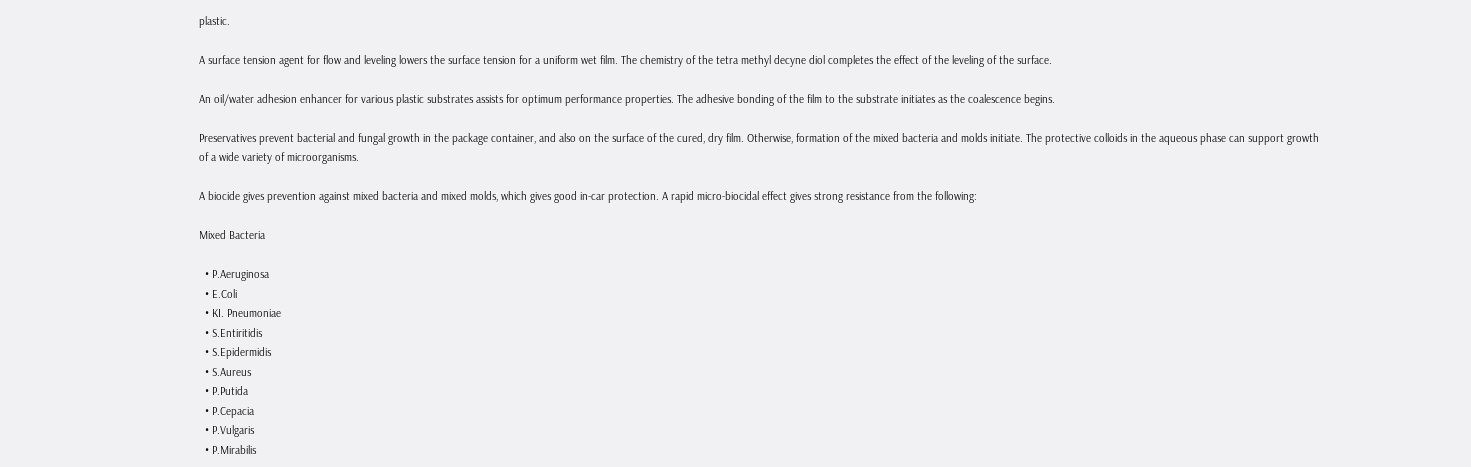plastic.

A surface tension agent for flow and leveling lowers the surface tension for a uniform wet film. The chemistry of the tetra methyl decyne diol completes the effect of the leveling of the surface.

An oil/water adhesion enhancer for various plastic substrates assists for optimum performance properties. The adhesive bonding of the film to the substrate initiates as the coalescence begins.

Preservatives prevent bacterial and fungal growth in the package container, and also on the surface of the cured, dry film. Otherwise, formation of the mixed bacteria and molds initiate. The protective colloids in the aqueous phase can support growth of a wide variety of microorganisms.

A biocide gives prevention against mixed bacteria and mixed molds, which gives good in-car protection. A rapid micro-biocidal effect gives strong resistance from the following:

Mixed Bacteria

  • P.Aeruginosa
  • E.Coli
  • KI. Pneumoniae
  • S.Entiritidis
  • S.Epidermidis
  • S.Aureus
  • P.Putida
  • P.Cepacia
  • P.Vulgaris
  • P.Mirabilis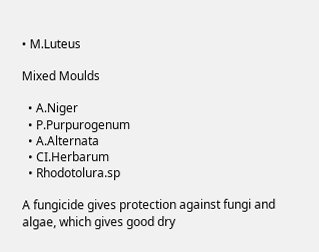• M.Luteus

Mixed Moulds

  • A.Niger
  • P.Purpurogenum
  • A.Alternata
  • CI.Herbarum
  • Rhodotolura.sp

A fungicide gives protection against fungi and algae, which gives good dry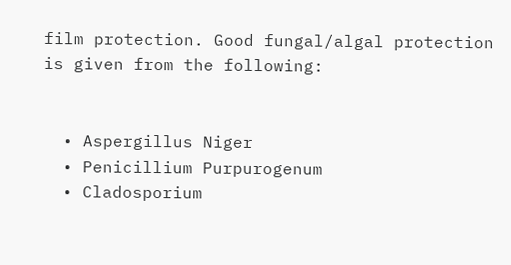film protection. Good fungal/algal protection is given from the following:


  • Aspergillus Niger
  • Penicillium Purpurogenum
  • Cladosporium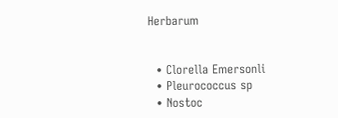Herbarum


  • Clorella Emersonli
  • Pleurococcus sp
  • Nostoc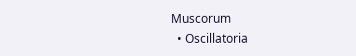Muscorum
  • Oscillatoria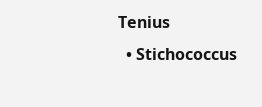Tenius
  • Stichococcus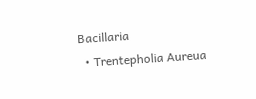Bacillaria
  • Trentepholia Aureua